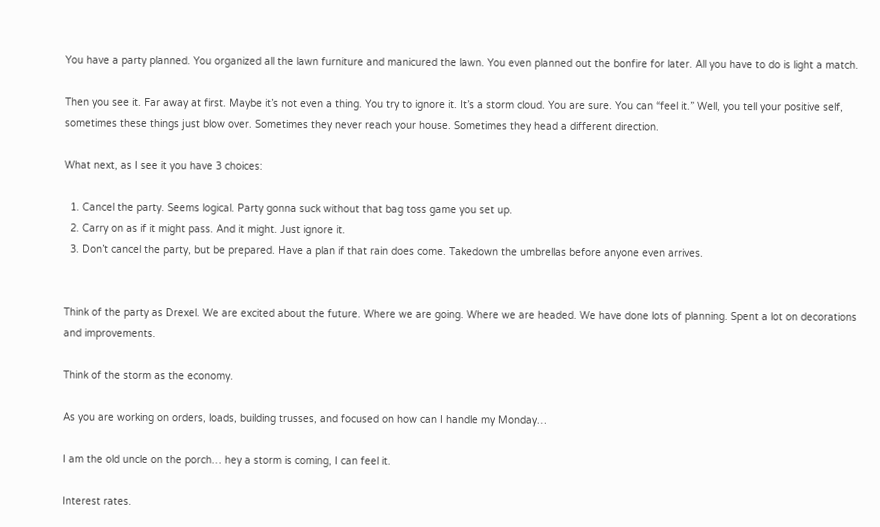You have a party planned. You organized all the lawn furniture and manicured the lawn. You even planned out the bonfire for later. All you have to do is light a match.

Then you see it. Far away at first. Maybe it’s not even a thing. You try to ignore it. It’s a storm cloud. You are sure. You can “feel it.” Well, you tell your positive self, sometimes these things just blow over. Sometimes they never reach your house. Sometimes they head a different direction.

What next, as I see it you have 3 choices:

  1. Cancel the party. Seems logical. Party gonna suck without that bag toss game you set up.
  2. Carry on as if it might pass. And it might. Just ignore it.
  3. Don’t cancel the party, but be prepared. Have a plan if that rain does come. Takedown the umbrellas before anyone even arrives.


Think of the party as Drexel. We are excited about the future. Where we are going. Where we are headed. We have done lots of planning. Spent a lot on decorations and improvements.

Think of the storm as the economy.

As you are working on orders, loads, building trusses, and focused on how can I handle my Monday…

I am the old uncle on the porch… hey a storm is coming, I can feel it.

Interest rates.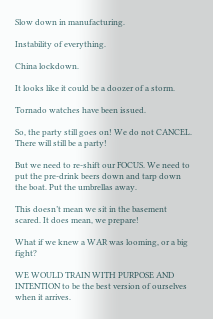Slow down in manufacturing.

Instability of everything.

China lockdown.

It looks like it could be a doozer of a storm.

Tornado watches have been issued.

So, the party still goes on! We do not CANCEL. There will still be a party!

But we need to re-shift our FOCUS. We need to put the pre-drink beers down and tarp down the boat. Put the umbrellas away.

This doesn’t mean we sit in the basement scared. It does mean, we prepare!

What if we knew a WAR was looming, or a big fight?

WE WOULD TRAIN WITH PURPOSE AND INTENTION to be the best version of ourselves when it arrives.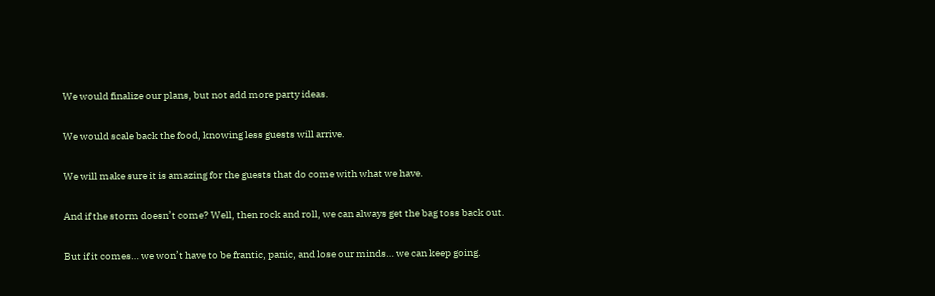We would finalize our plans, but not add more party ideas.

We would scale back the food, knowing less guests will arrive.

We will make sure it is amazing for the guests that do come with what we have.

And if the storm doesn’t come? Well, then rock and roll, we can always get the bag toss back out.

But if it comes… we won’t have to be frantic, panic, and lose our minds… we can keep going.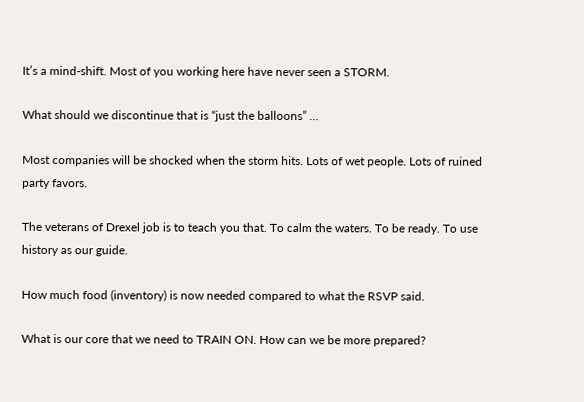It’s a mind-shift. Most of you working here have never seen a STORM.

What should we discontinue that is “just the balloons” …

Most companies will be shocked when the storm hits. Lots of wet people. Lots of ruined party favors.

The veterans of Drexel job is to teach you that. To calm the waters. To be ready. To use history as our guide.

How much food (inventory) is now needed compared to what the RSVP said.

What is our core that we need to TRAIN ON. How can we be more prepared?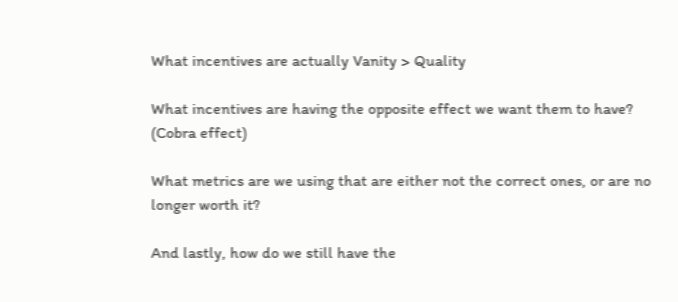What incentives are actually Vanity > Quality

What incentives are having the opposite effect we want them to have? (Cobra effect)

What metrics are we using that are either not the correct ones, or are no longer worth it?

And lastly, how do we still have the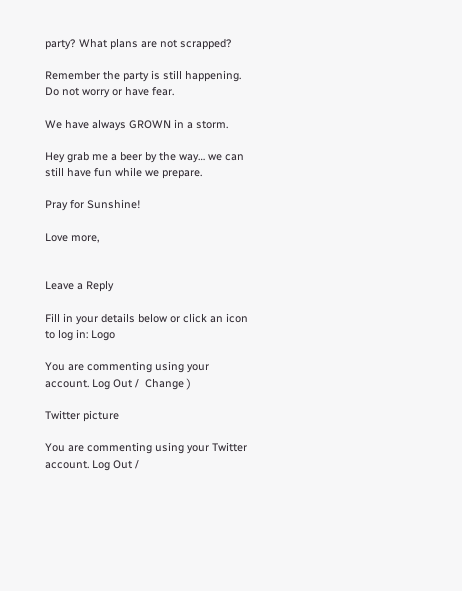party? What plans are not scrapped?

Remember the party is still happening. Do not worry or have fear.

We have always GROWN in a storm.

Hey grab me a beer by the way… we can still have fun while we prepare.

Pray for Sunshine!

Love more,


Leave a Reply

Fill in your details below or click an icon to log in: Logo

You are commenting using your account. Log Out /  Change )

Twitter picture

You are commenting using your Twitter account. Log Out /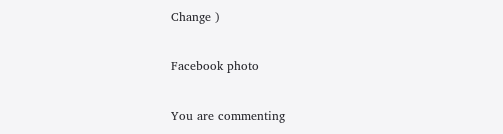Change )

Facebook photo

You are commenting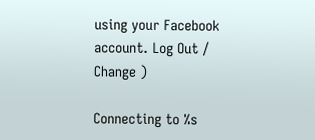using your Facebook account. Log Out /  Change )

Connecting to %s